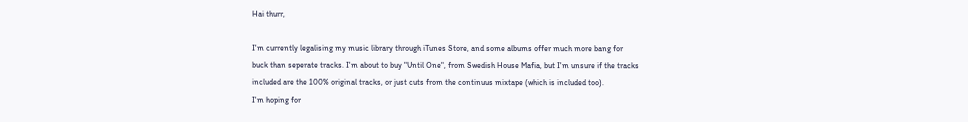Hai thurr,

I'm currently legalising my music library through iTunes Store, and some albums offer much more bang for buck than seperate tracks. I'm about to buy "Until One", from Swedish House Mafia, but I'm unsure if the tracks included are the 100% original tracks, or just cuts from the continuus mixtape (which is included too).
I'm hoping for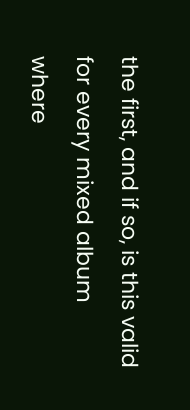the first, and if so, is this valid for every mixed album where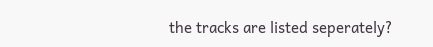the tracks are listed seperately?